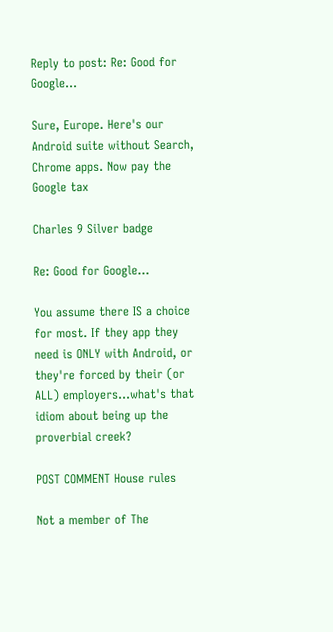Reply to post: Re: Good for Google...

Sure, Europe. Here's our Android suite without Search, Chrome apps. Now pay the Google tax

Charles 9 Silver badge

Re: Good for Google...

You assume there IS a choice for most. If they app they need is ONLY with Android, or they're forced by their (or ALL) employers...what's that idiom about being up the proverbial creek?

POST COMMENT House rules

Not a member of The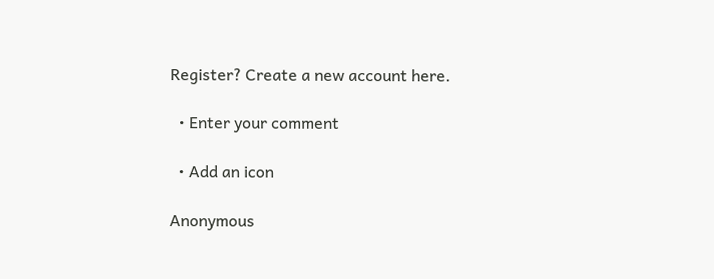Register? Create a new account here.

  • Enter your comment

  • Add an icon

Anonymous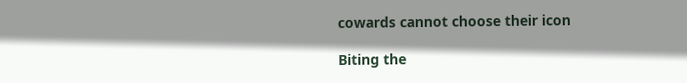cowards cannot choose their icon

Biting the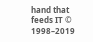hand that feeds IT © 1998–2019